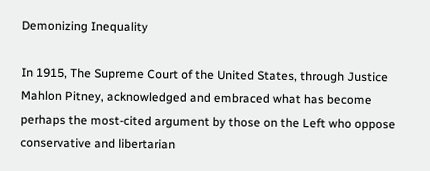Demonizing Inequality

In 1915, The Supreme Court of the United States, through Justice Mahlon Pitney, acknowledged and embraced what has become perhaps the most-cited argument by those on the Left who oppose conservative and libertarian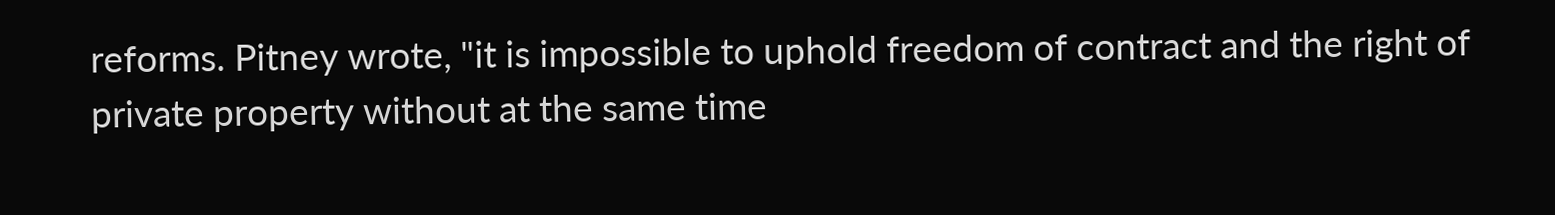reforms. Pitney wrote, "it is impossible to uphold freedom of contract and the right of private property without at the same time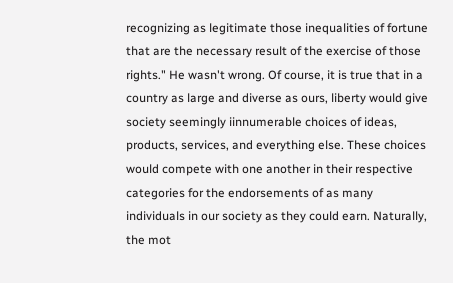recognizing as legitimate those inequalities of fortune that are the necessary result of the exercise of those rights." He wasn't wrong. Of course, it is true that in a country as large and diverse as ours, liberty would give society seemingly iinnumerable choices of ideas, products, services, and everything else. These choices would compete with one another in their respective categories for the endorsements of as many individuals in our society as they could earn. Naturally, the mot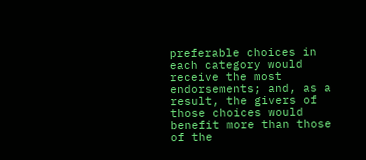preferable choices in each category would receive the most endorsements; and, as a result, the givers of those choices would benefit more than those of the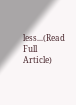less...(Read Full Article)